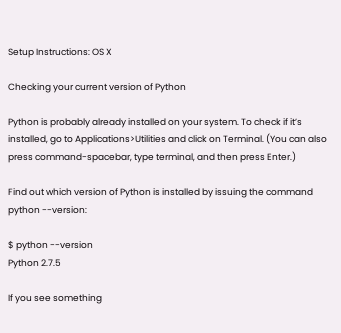Setup Instructions: OS X

Checking your current version of Python

Python is probably already installed on your system. To check if it’s installed, go to Applications>Utilities and click on Terminal. (You can also press command-spacebar, type terminal, and then press Enter.)

Find out which version of Python is installed by issuing the command python --version:

$ python --version
Python 2.7.5

If you see something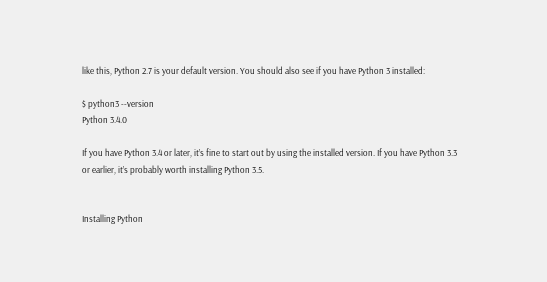like this, Python 2.7 is your default version. You should also see if you have Python 3 installed:

$ python3 --version
Python 3.4.0

If you have Python 3.4 or later, it’s fine to start out by using the installed version. If you have Python 3.3 or earlier, it’s probably worth installing Python 3.5.


Installing Python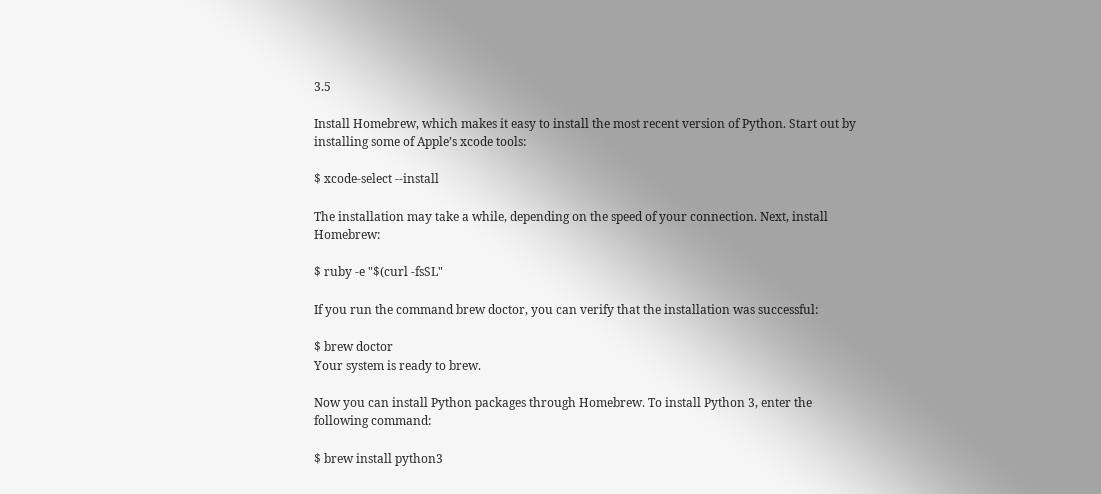3.5

Install Homebrew, which makes it easy to install the most recent version of Python. Start out by installing some of Apple’s xcode tools:

$ xcode-select --install

The installation may take a while, depending on the speed of your connection. Next, install Homebrew:

$ ruby -e "$(curl -fsSL"

If you run the command brew doctor, you can verify that the installation was successful:

$ brew doctor
Your system is ready to brew.

Now you can install Python packages through Homebrew. To install Python 3, enter the following command:

$ brew install python3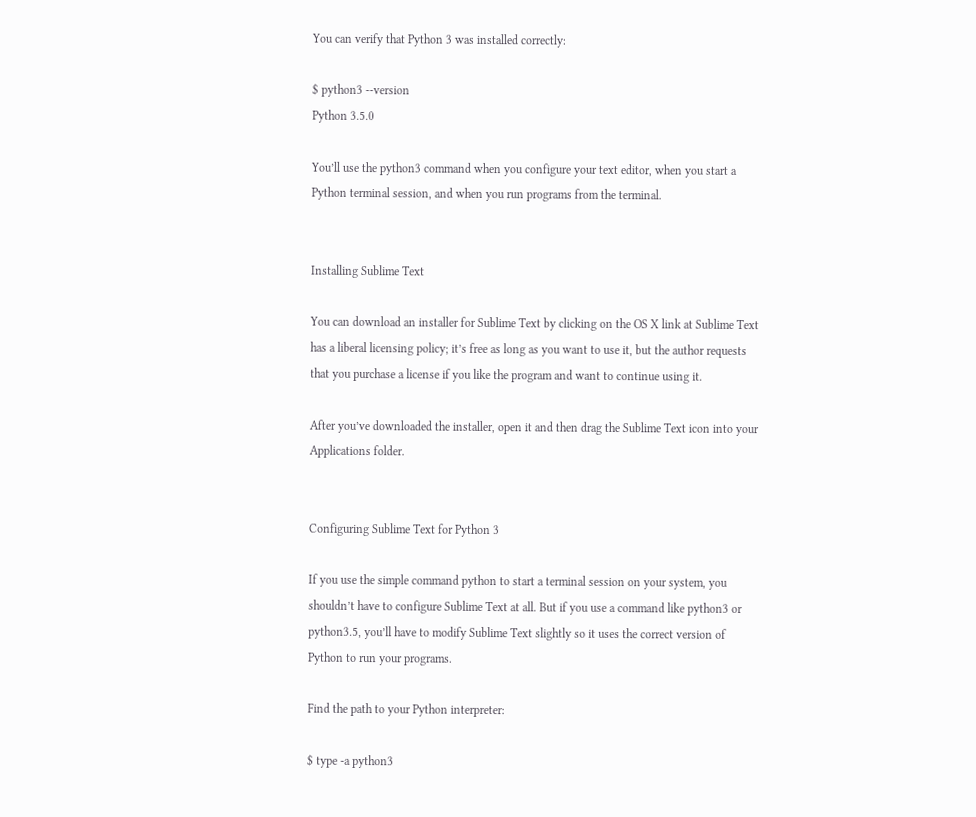You can verify that Python 3 was installed correctly:

$ python3 --version
Python 3.5.0

You’ll use the python3 command when you configure your text editor, when you start a Python terminal session, and when you run programs from the terminal.


Installing Sublime Text

You can download an installer for Sublime Text by clicking on the OS X link at Sublime Text has a liberal licensing policy; it’s free as long as you want to use it, but the author requests that you purchase a license if you like the program and want to continue using it.

After you’ve downloaded the installer, open it and then drag the Sublime Text icon into your Applications folder.


Configuring Sublime Text for Python 3

If you use the simple command python to start a terminal session on your system, you shouldn’t have to configure Sublime Text at all. But if you use a command like python3 or python3.5, you’ll have to modify Sublime Text slightly so it uses the correct version of Python to run your programs.

Find the path to your Python interpreter:

$ type -a python3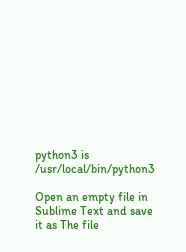python3 is /usr/local/bin/python3

Open an empty file in Sublime Text and save it as The file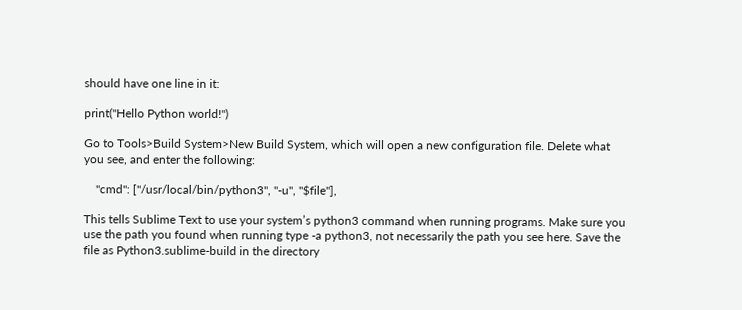should have one line in it:

print("Hello Python world!")

Go to Tools>Build System>New Build System, which will open a new configuration file. Delete what you see, and enter the following:

    "cmd": ["/usr/local/bin/python3", "-u", "$file"],

This tells Sublime Text to use your system’s python3 command when running programs. Make sure you use the path you found when running type -a python3, not necessarily the path you see here. Save the file as Python3.sublime-build in the directory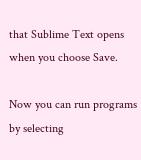that Sublime Text opens when you choose Save.

Now you can run programs by selecting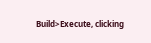Build>Execute, clicking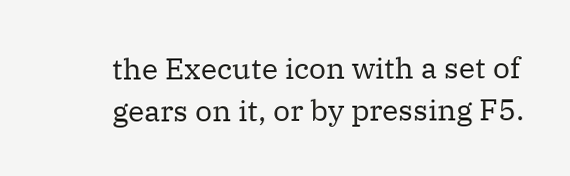the Execute icon with a set of gears on it, or by pressing F5.